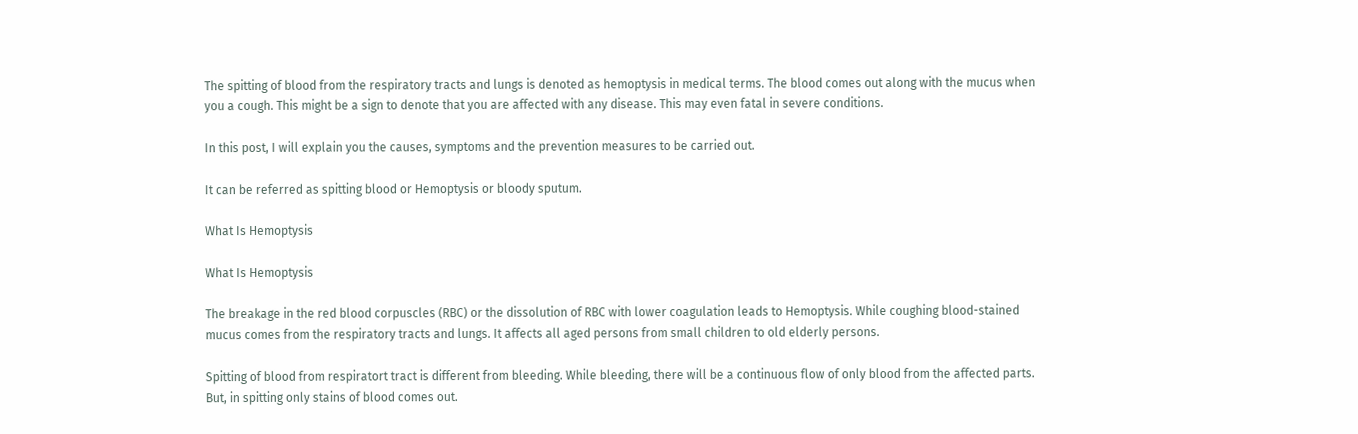The spitting of blood from the respiratory tracts and lungs is denoted as hemoptysis in medical terms. The blood comes out along with the mucus when you a cough. This might be a sign to denote that you are affected with any disease. This may even fatal in severe conditions.

In this post, I will explain you the causes, symptoms and the prevention measures to be carried out.

It can be referred as spitting blood or Hemoptysis or bloody sputum.

What Is Hemoptysis

What Is Hemoptysis

The breakage in the red blood corpuscles (RBC) or the dissolution of RBC with lower coagulation leads to Hemoptysis. While coughing blood-stained mucus comes from the respiratory tracts and lungs. It affects all aged persons from small children to old elderly persons.

Spitting of blood from respiratort tract is different from bleeding. While bleeding, there will be a continuous flow of only blood from the affected parts. But, in spitting only stains of blood comes out.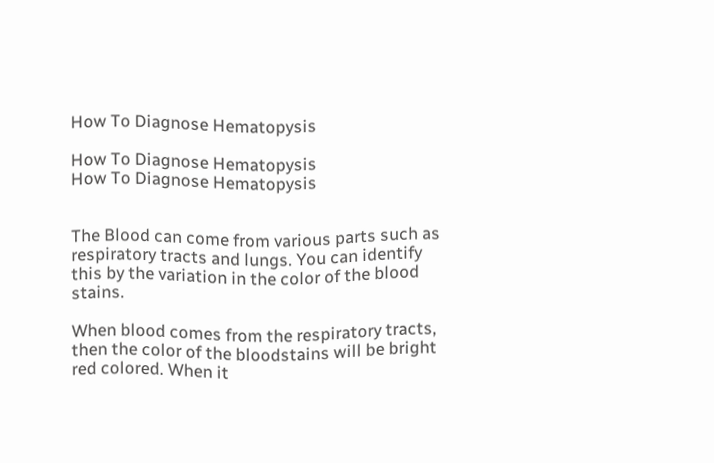How To Diagnose Hematopysis

How To Diagnose Hematopysis
How To Diagnose Hematopysis


The Blood can come from various parts such as respiratory tracts and lungs. You can identify this by the variation in the color of the blood stains.

When blood comes from the respiratory tracts, then the color of the bloodstains will be bright red colored. When it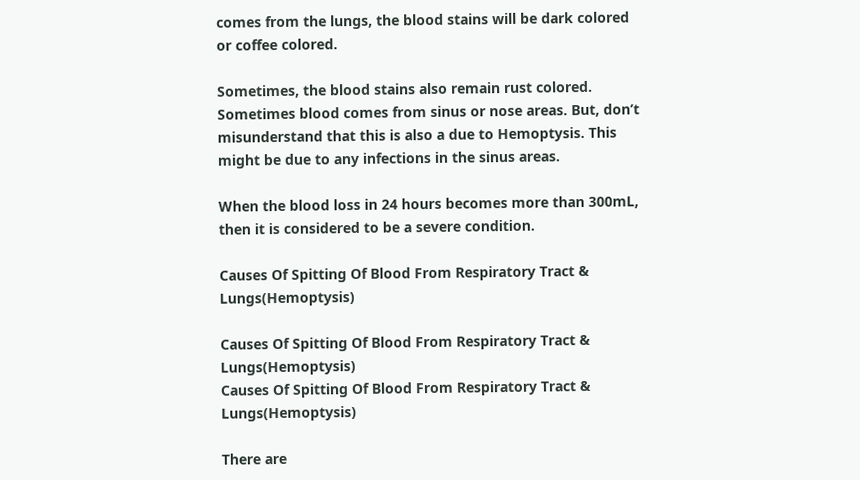comes from the lungs, the blood stains will be dark colored or coffee colored.

Sometimes, the blood stains also remain rust colored. Sometimes blood comes from sinus or nose areas. But, don’t misunderstand that this is also a due to Hemoptysis. This might be due to any infections in the sinus areas.

When the blood loss in 24 hours becomes more than 300mL, then it is considered to be a severe condition.

Causes Of Spitting Of Blood From Respiratory Tract & Lungs(Hemoptysis)

Causes Of Spitting Of Blood From Respiratory Tract & Lungs(Hemoptysis)
Causes Of Spitting Of Blood From Respiratory Tract & Lungs(Hemoptysis)

There are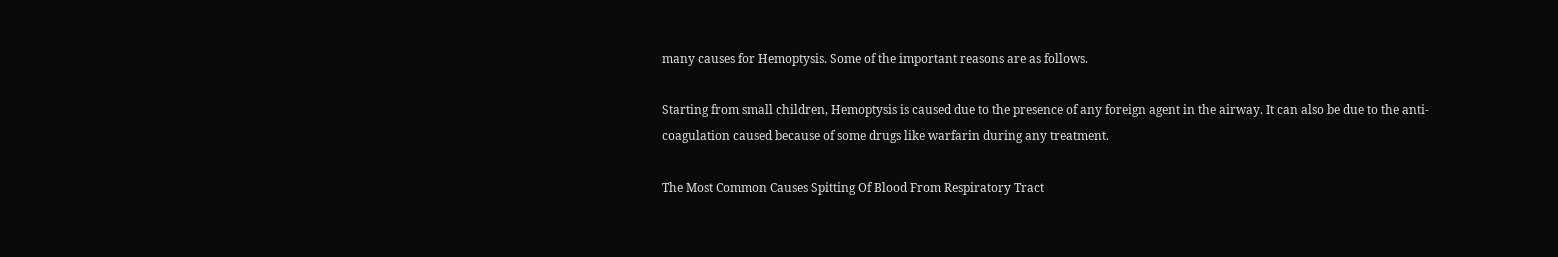many causes for Hemoptysis. Some of the important reasons are as follows.

Starting from small children, Hemoptysis is caused due to the presence of any foreign agent in the airway. It can also be due to the anti-coagulation caused because of some drugs like warfarin during any treatment.

The Most Common Causes Spitting Of Blood From Respiratory Tract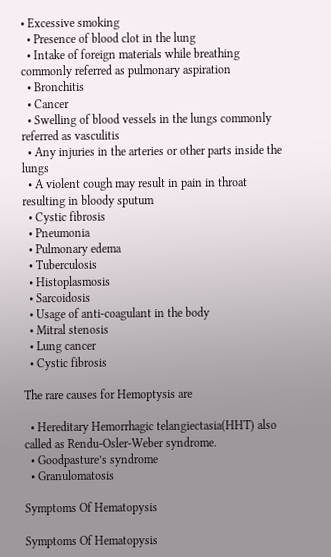• Excessive smoking
  • Presence of blood clot in the lung
  • Intake of foreign materials while breathing commonly referred as pulmonary aspiration
  • Bronchitis
  • Cancer
  • Swelling of blood vessels in the lungs commonly referred as vasculitis
  • Any injuries in the arteries or other parts inside the lungs
  • A violent cough may result in pain in throat resulting in bloody sputum
  • Cystic fibrosis
  • Pneumonia
  • Pulmonary edema
  • Tuberculosis
  • Histoplasmosis
  • Sarcoidosis
  • Usage of anti-coagulant in the body
  • Mitral stenosis
  • Lung cancer
  • Cystic fibrosis

The rare causes for Hemoptysis are

  • Hereditary Hemorrhagic telangiectasia(HHT) also called as Rendu-Osler-Weber syndrome.
  • Goodpasture’s syndrome
  • Granulomatosis

Symptoms Of Hematopysis

Symptoms Of Hematopysis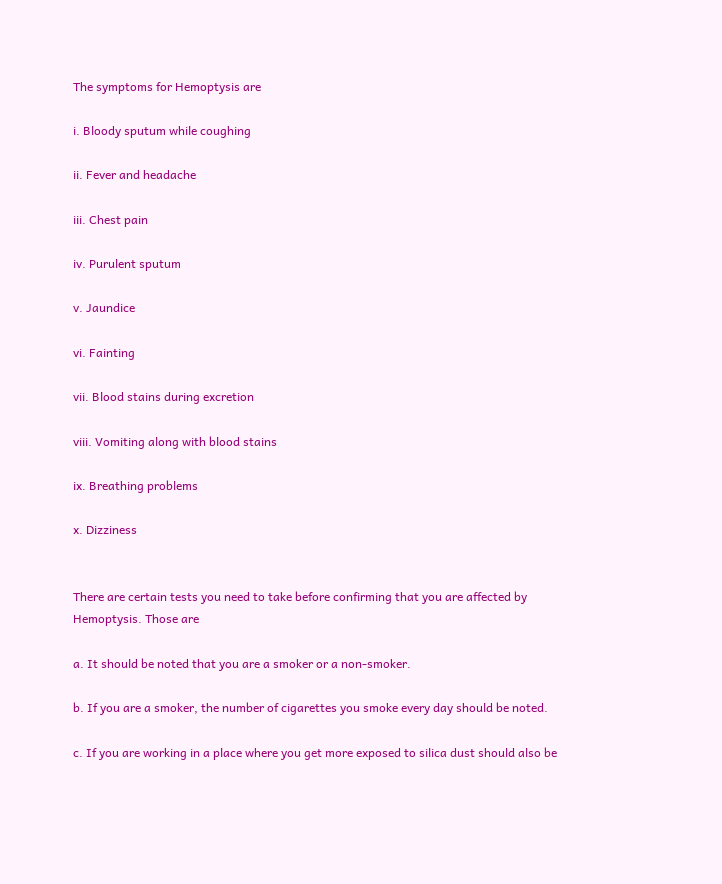The symptoms for Hemoptysis are

i. Bloody sputum while coughing

ii. Fever and headache

iii. Chest pain

iv. Purulent sputum

v. Jaundice

vi. Fainting

vii. Blood stains during excretion

viii. Vomiting along with blood stains

ix. Breathing problems

x. Dizziness


There are certain tests you need to take before confirming that you are affected by Hemoptysis. Those are

a. It should be noted that you are a smoker or a non-smoker.

b. If you are a smoker, the number of cigarettes you smoke every day should be noted.

c. If you are working in a place where you get more exposed to silica dust should also be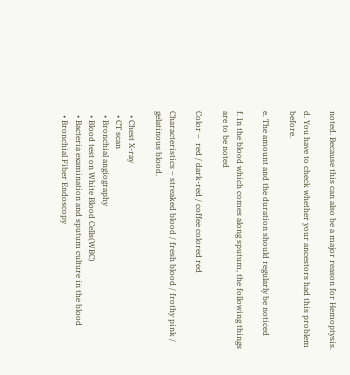noted. Because this can also be a major reason for Hemoptysis.

d. You have to check whether your ancestors had this problem before.

e. The amount and the duration should regularly be noticed

f. In the blood which comes along sputum, the following things are to be noted

Color –  red / dark-red / coffee colored red

Characteristics – streaked blood / fresh blood / frothy pink / gelatinous blood.

  • Chest X-ray
  • CT scan
  • Bronchial angiography
  • Blood test on White Blood Cells(WBC)
  • Bacteria examination and sputum culture in the blood
  • Bronchial Fiber Endoscopy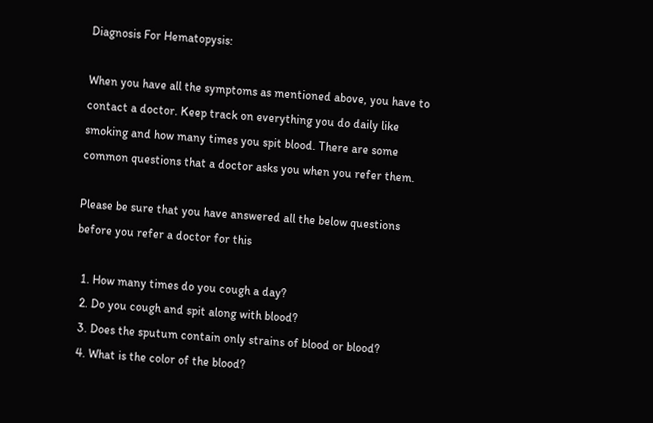Diagnosis For Hematopysis:

When you have all the symptoms as mentioned above, you have to contact a doctor. Keep track on everything you do daily like smoking and how many times you spit blood. There are some common questions that a doctor asks you when you refer them.

Please be sure that you have answered all the below questions before you refer a doctor for this

  1. How many times do you cough a day?
  2. Do you cough and spit along with blood?
  3. Does the sputum contain only strains of blood or blood?
  4. What is the color of the blood?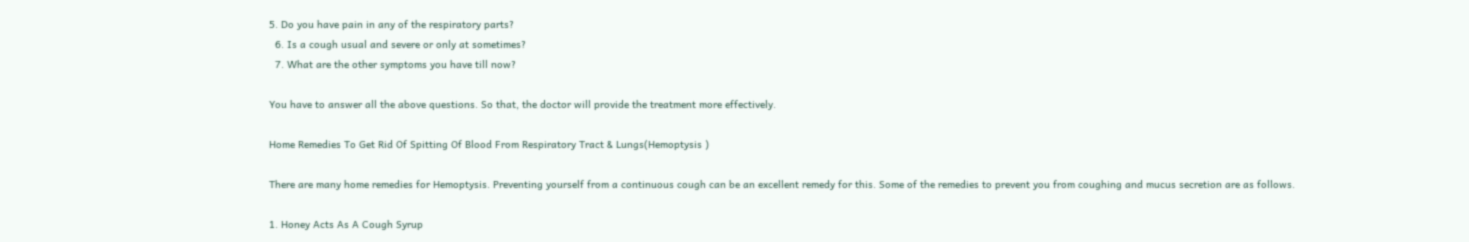5. Do you have pain in any of the respiratory parts?
  6. Is a cough usual and severe or only at sometimes?
  7. What are the other symptoms you have till now?

You have to answer all the above questions. So that, the doctor will provide the treatment more effectively.

Home Remedies To Get Rid Of Spitting Of Blood From Respiratory Tract & Lungs(Hemoptysis )

There are many home remedies for Hemoptysis. Preventing yourself from a continuous cough can be an excellent remedy for this. Some of the remedies to prevent you from coughing and mucus secretion are as follows.

1. Honey Acts As A Cough Syrup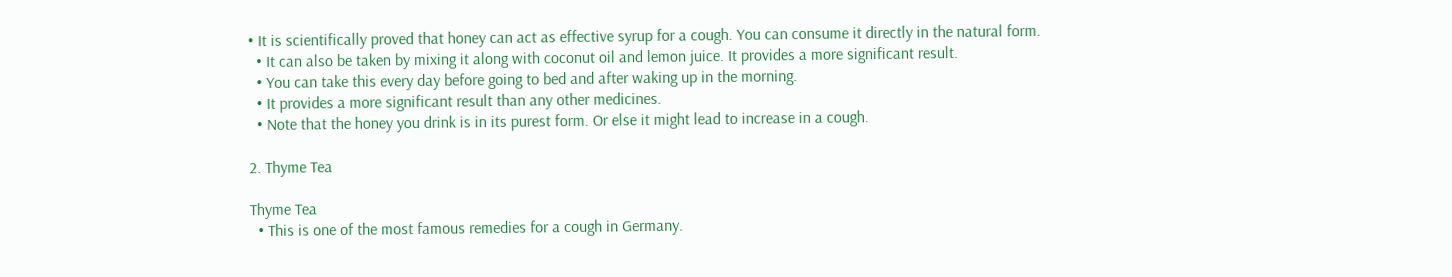• It is scientifically proved that honey can act as effective syrup for a cough. You can consume it directly in the natural form.
  • It can also be taken by mixing it along with coconut oil and lemon juice. It provides a more significant result.
  • You can take this every day before going to bed and after waking up in the morning.
  • It provides a more significant result than any other medicines.
  • Note that the honey you drink is in its purest form. Or else it might lead to increase in a cough.

2. Thyme Tea

Thyme Tea
  • This is one of the most famous remedies for a cough in Germany.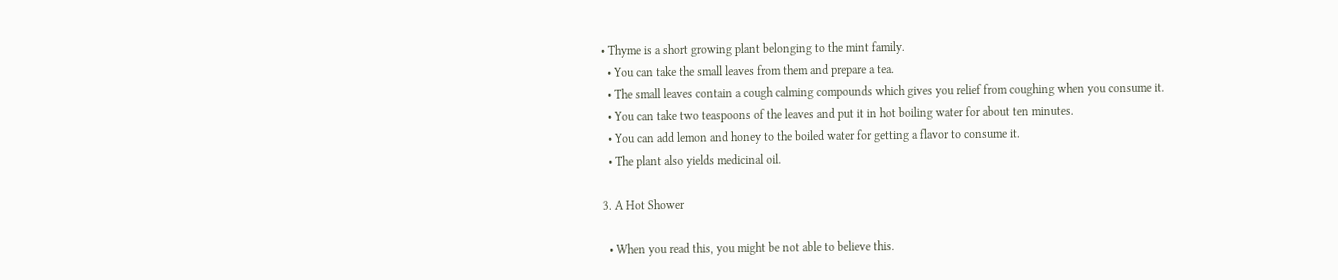• Thyme is a short growing plant belonging to the mint family.
  • You can take the small leaves from them and prepare a tea.
  • The small leaves contain a cough calming compounds which gives you relief from coughing when you consume it.
  • You can take two teaspoons of the leaves and put it in hot boiling water for about ten minutes.
  • You can add lemon and honey to the boiled water for getting a flavor to consume it.
  • The plant also yields medicinal oil.

3. A Hot Shower

  • When you read this, you might be not able to believe this.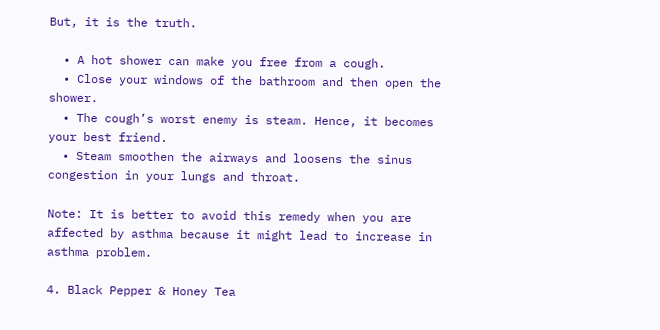But, it is the truth.

  • A hot shower can make you free from a cough.
  • Close your windows of the bathroom and then open the shower.
  • The cough’s worst enemy is steam. Hence, it becomes your best friend.
  • Steam smoothen the airways and loosens the sinus congestion in your lungs and throat.

Note: It is better to avoid this remedy when you are affected by asthma because it might lead to increase in asthma problem.

4. Black Pepper & Honey Tea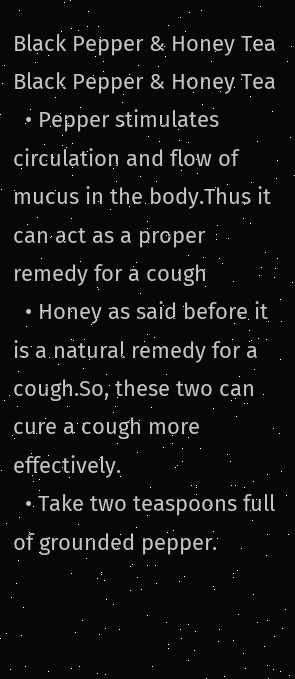Black Pepper & Honey Tea
Black Pepper & Honey Tea
  • Pepper stimulates circulation and flow of mucus in the body.Thus it can act as a proper remedy for a cough
  • Honey as said before it is a natural remedy for a cough.So, these two can cure a cough more effectively.
  • Take two teaspoons full of grounded pepper.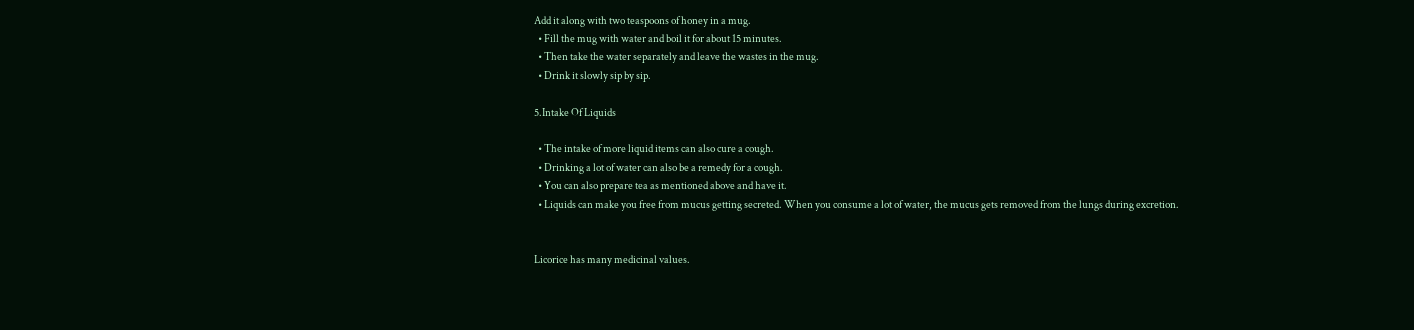Add it along with two teaspoons of honey in a mug.
  • Fill the mug with water and boil it for about 15 minutes.
  • Then take the water separately and leave the wastes in the mug.
  • Drink it slowly sip by sip.

5.Intake Of Liquids

  • The intake of more liquid items can also cure a cough.
  • Drinking a lot of water can also be a remedy for a cough.
  • You can also prepare tea as mentioned above and have it.
  • Liquids can make you free from mucus getting secreted. When you consume a lot of water, the mucus gets removed from the lungs during excretion.


Licorice has many medicinal values.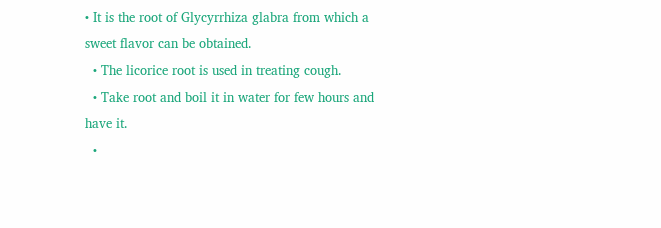• It is the root of Glycyrrhiza glabra from which a sweet flavor can be obtained.
  • The licorice root is used in treating cough.
  • Take root and boil it in water for few hours and have it.
  •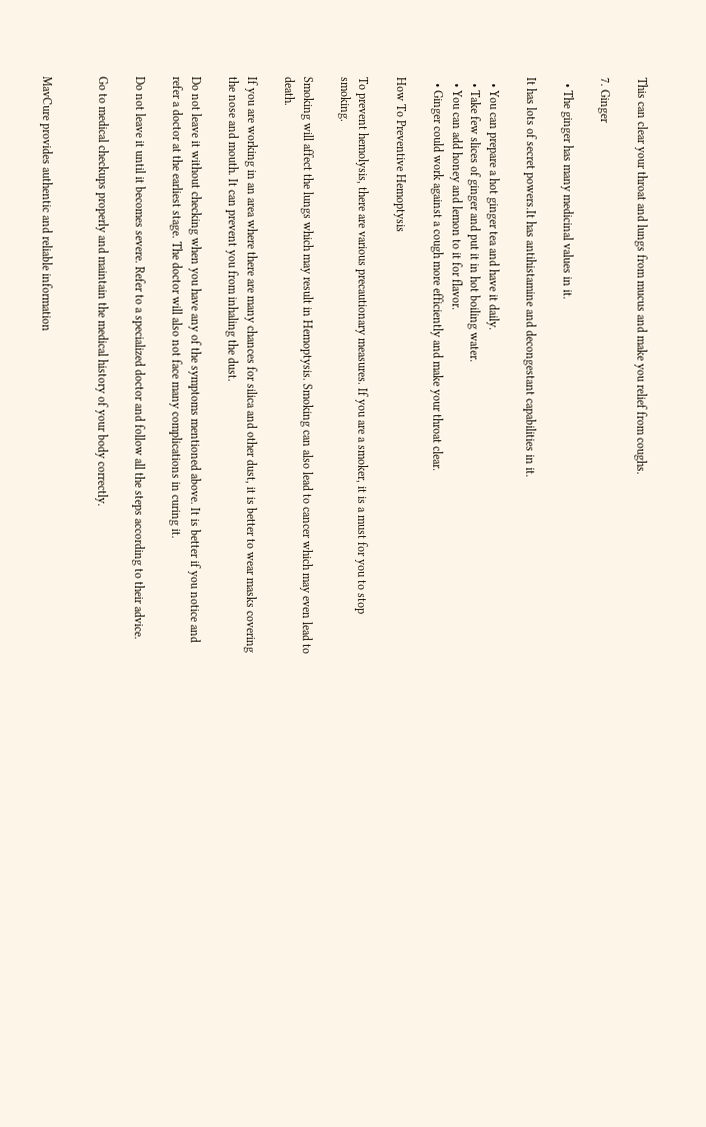This can clear your throat and lungs from mucus and make you relief from coughs.

7. Ginger

  • The ginger has many medicinal values in it.

It has lots of secret powers.It has antihistamine and decongestant capabilities in it.

  • You can prepare a hot ginger tea and have it daily.
  • Take few slices of ginger and put it in hot boiling water.
  • You can add honey and lemon to it for flavor.
  • Ginger could work against a cough more efficiently and make your throat clear.

How To Preventive Hemoptysis

To prevent hemolysis, there are various precautionary measures. If you are a smoker, it is a must for you to stop smoking.

Smoking will affect the lungs which may result in Hemoptysis. Smoking can also lead to cancer which may even lead to death.

If you are working in an area where there are many chances for silica and other dust, it is better to wear masks covering the nose and mouth. It can prevent you from inhaling the dust.

Do not leave it without checking when you have any of the symptoms mentioned above. It is better if you notice and refer a doctor at the earliest stage. The doctor will also not face many complications in curing it.

Do not leave it until it becomes severe. Refer to a specialized doctor and follow all the steps according to their advice.

Go to medical checkups properly and maintain the medical history of your body correctly.


MavCure provides authentic and reliable information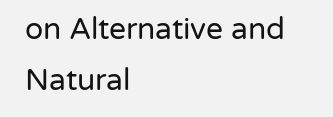on Alternative and Natural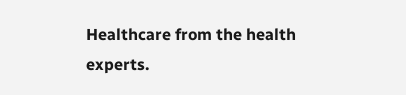Healthcare from the health experts.